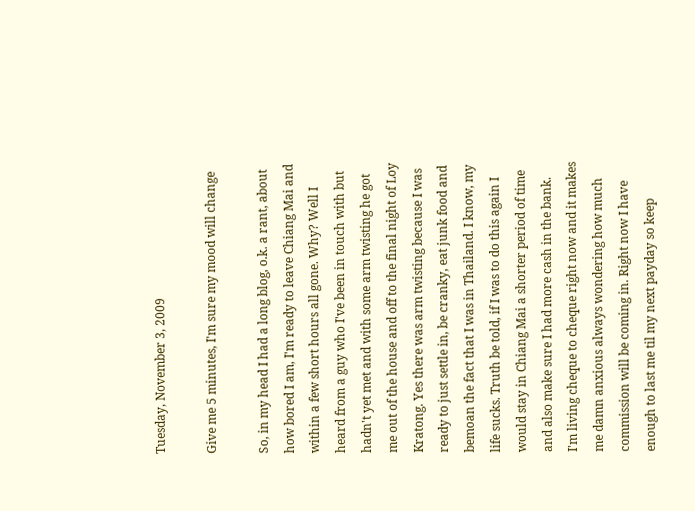Tuesday, November 3, 2009

Give me 5 minutes, I'm sure my mood will change

So, in my head I had a long blog, o.k. a rant, about how bored I am, I'm ready to leave Chiang Mai and within a few short hours all gone. Why? Well I heard from a guy who I've been in touch with but hadn't yet met and with some arm twisting he got me out of the house and off to the final night of Loy Kratong. Yes there was arm twisting because I was ready to just settle in, be cranky, eat junk food and bemoan the fact that I was in Thailand. I know, my life sucks. Truth be told, if I was to do this again I would stay in Chiang Mai a shorter period of time and also make sure I had more cash in the bank. I'm living cheque to cheque right now and it makes me damn anxious always wondering how much commission will be coming in. Right now I have enough to last me til my next payday so keep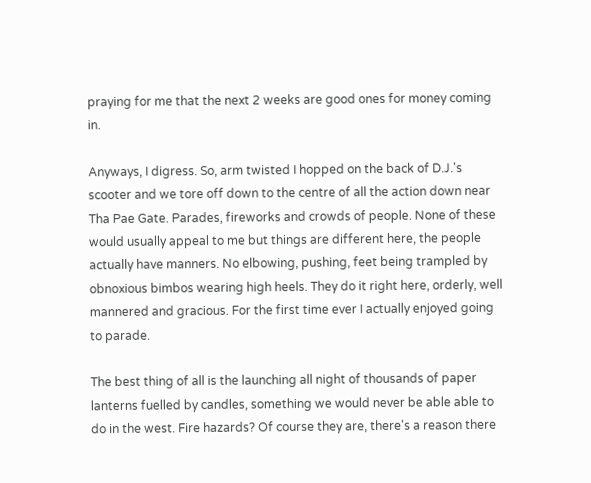praying for me that the next 2 weeks are good ones for money coming in.

Anyways, I digress. So, arm twisted I hopped on the back of D.J.'s scooter and we tore off down to the centre of all the action down near Tha Pae Gate. Parades, fireworks and crowds of people. None of these would usually appeal to me but things are different here, the people actually have manners. No elbowing, pushing, feet being trampled by obnoxious bimbos wearing high heels. They do it right here, orderly, well mannered and gracious. For the first time ever I actually enjoyed going to parade.

The best thing of all is the launching all night of thousands of paper lanterns fuelled by candles, something we would never be able able to do in the west. Fire hazards? Of course they are, there's a reason there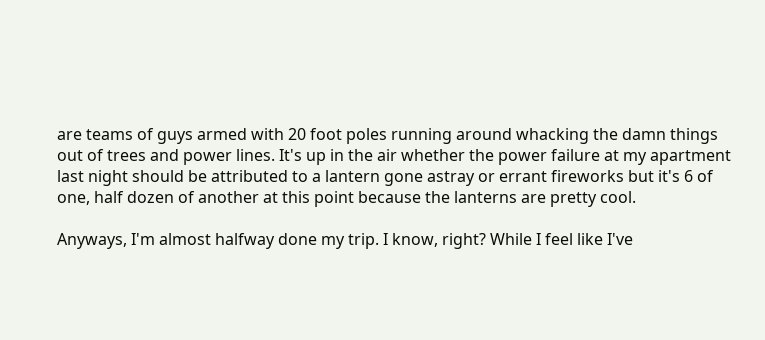are teams of guys armed with 20 foot poles running around whacking the damn things out of trees and power lines. It's up in the air whether the power failure at my apartment last night should be attributed to a lantern gone astray or errant fireworks but it's 6 of one, half dozen of another at this point because the lanterns are pretty cool.

Anyways, I'm almost halfway done my trip. I know, right? While I feel like I've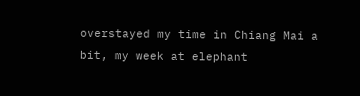overstayed my time in Chiang Mai a bit, my week at elephant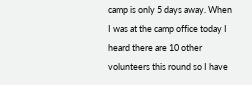camp is only 5 days away. When I was at the camp office today I heard there are 10 other volunteers this round so I have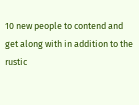10 new people to contend and get along with in addition to the rustic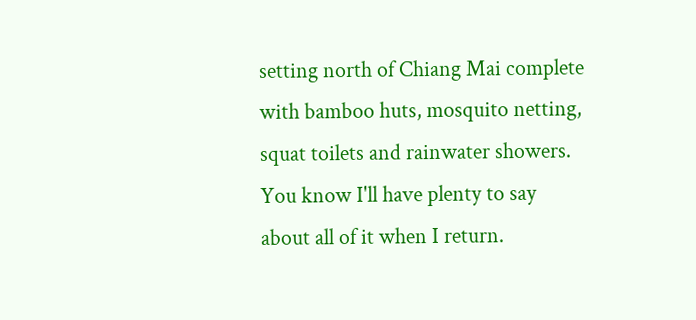setting north of Chiang Mai complete with bamboo huts, mosquito netting, squat toilets and rainwater showers. You know I'll have plenty to say about all of it when I return.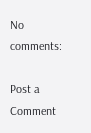No comments:

Post a Comment